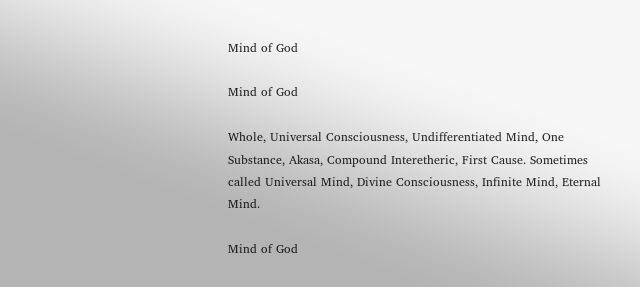Mind of God

Mind of God

Whole, Universal Consciousness, Undifferentiated Mind, One Substance, Akasa, Compound Interetheric, First Cause. Sometimes called Universal Mind, Divine Consciousness, Infinite Mind, Eternal Mind.

Mind of God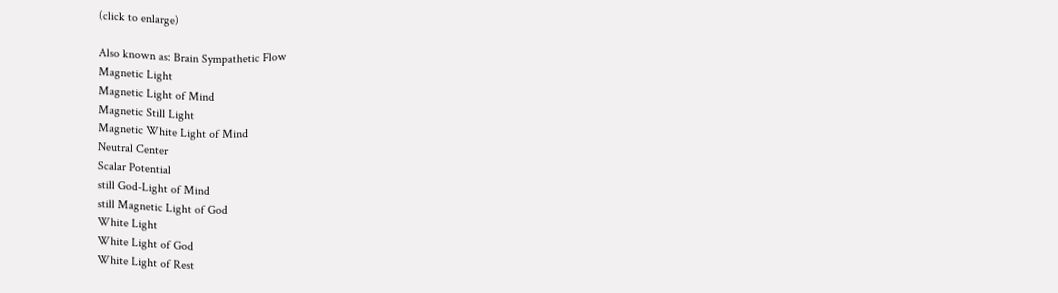(click to enlarge)

Also known as: Brain Sympathetic Flow
Magnetic Light
Magnetic Light of Mind
Magnetic Still Light
Magnetic White Light of Mind
Neutral Center
Scalar Potential
still God-Light of Mind
still Magnetic Light of God
White Light
White Light of God
White Light of Rest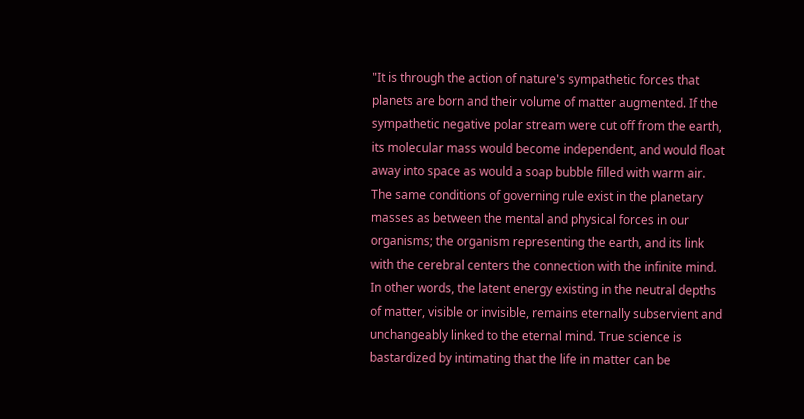"It is through the action of nature's sympathetic forces that planets are born and their volume of matter augmented. If the sympathetic negative polar stream were cut off from the earth, its molecular mass would become independent, and would float away into space as would a soap bubble filled with warm air. The same conditions of governing rule exist in the planetary masses as between the mental and physical forces in our organisms; the organism representing the earth, and its link with the cerebral centers the connection with the infinite mind. In other words, the latent energy existing in the neutral depths of matter, visible or invisible, remains eternally subservient and unchangeably linked to the eternal mind. True science is bastardized by intimating that the life in matter can be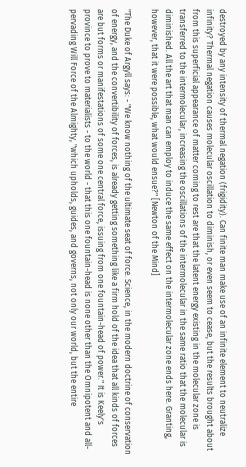destroyed by any intensity of thermal negation (frigidity). Can finite man make use of an infinite element to neutralize infinity? Thermal negation causes molecular oscillation to diminish, or even seem to cease, but the results brought about from this superficial appearance of matter coming to rest are that the latent energy existing in the molecular zone is transferred to the intermolecular, increasing the oscillations of the intermolecular in the same ratio that the molecular is diminished. All the art that man can employ to induce the same effect on the intermolecular zone ends here. Granting, however, that it were possible, what would ensue?" [Newton of the Mind]

"The Duke of Argyll says: - "We know nothing of the ultimate seat of force. Science, in the modern doctrine of conservation of energy, and the convertibility of forces, is already getting something like a firm hold of the idea that all kinds of forces are but forms or manifestations of some one central force, issuing from one fountain-head of power." It is Keely's province to prove to materialists - to the world - that this one fountain-head is none other than the Omnipotent and all-pervading Will Force of the Almighty, "which upholds, guides, and governs, not only our world, but the entire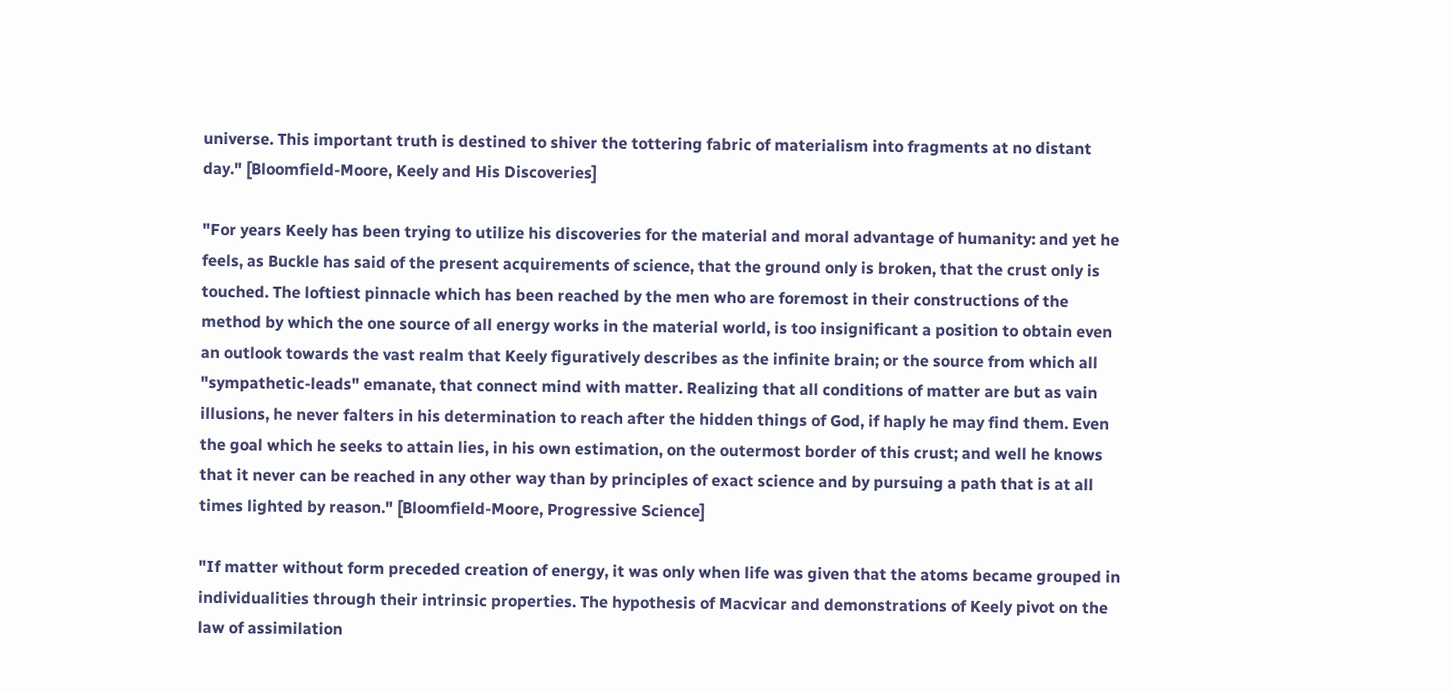universe. This important truth is destined to shiver the tottering fabric of materialism into fragments at no distant day." [Bloomfield-Moore, Keely and His Discoveries]

"For years Keely has been trying to utilize his discoveries for the material and moral advantage of humanity: and yet he feels, as Buckle has said of the present acquirements of science, that the ground only is broken, that the crust only is touched. The loftiest pinnacle which has been reached by the men who are foremost in their constructions of the method by which the one source of all energy works in the material world, is too insignificant a position to obtain even an outlook towards the vast realm that Keely figuratively describes as the infinite brain; or the source from which all "sympathetic-leads" emanate, that connect mind with matter. Realizing that all conditions of matter are but as vain illusions, he never falters in his determination to reach after the hidden things of God, if haply he may find them. Even the goal which he seeks to attain lies, in his own estimation, on the outermost border of this crust; and well he knows that it never can be reached in any other way than by principles of exact science and by pursuing a path that is at all times lighted by reason." [Bloomfield-Moore, Progressive Science]

"If matter without form preceded creation of energy, it was only when life was given that the atoms became grouped in individualities through their intrinsic properties. The hypothesis of Macvicar and demonstrations of Keely pivot on the law of assimilation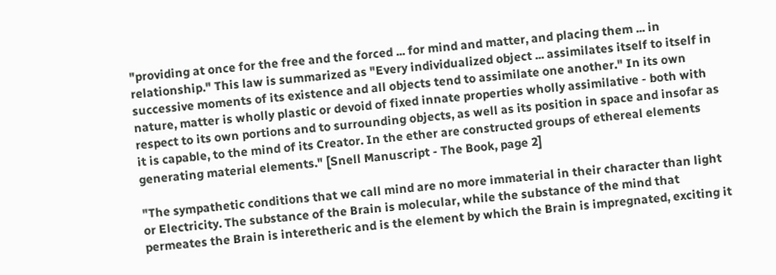"providing at once for the free and the forced ... for mind and matter, and placing them ... in relationship." This law is summarized as "Every individualized object ... assimilates itself to itself in successive moments of its existence and all objects tend to assimilate one another." In its own nature, matter is wholly plastic or devoid of fixed innate properties wholly assimilative - both with respect to its own portions and to surrounding objects, as well as its position in space and insofar as it is capable, to the mind of its Creator. In the ether are constructed groups of ethereal elements generating material elements." [Snell Manuscript - The Book, page 2]

"The sympathetic conditions that we call mind are no more immaterial in their character than light or Electricity. The substance of the Brain is molecular, while the substance of the mind that permeates the Brain is interetheric and is the element by which the Brain is impregnated, exciting it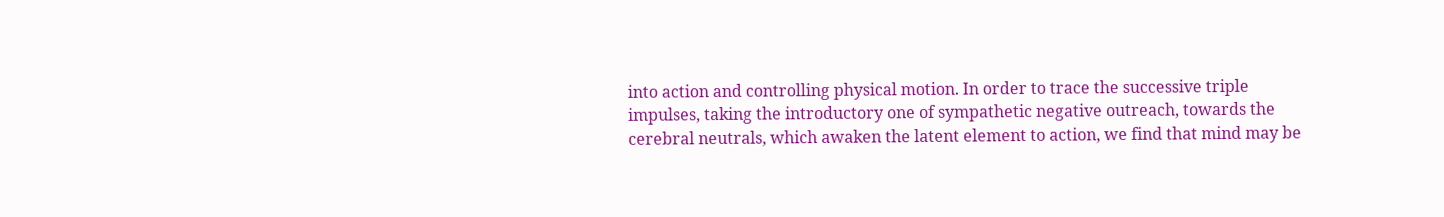into action and controlling physical motion. In order to trace the successive triple impulses, taking the introductory one of sympathetic negative outreach, towards the cerebral neutrals, which awaken the latent element to action, we find that mind may be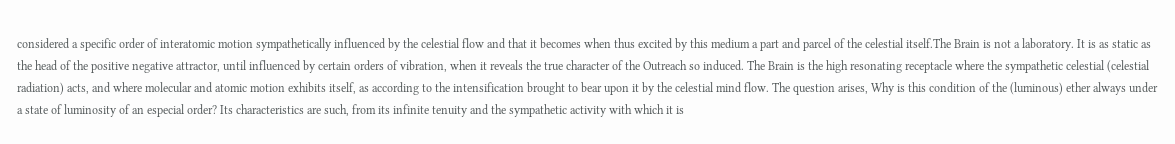considered a specific order of interatomic motion sympathetically influenced by the celestial flow and that it becomes when thus excited by this medium a part and parcel of the celestial itself.The Brain is not a laboratory. It is as static as the head of the positive negative attractor, until influenced by certain orders of vibration, when it reveals the true character of the Outreach so induced. The Brain is the high resonating receptacle where the sympathetic celestial (celestial radiation) acts, and where molecular and atomic motion exhibits itself, as according to the intensification brought to bear upon it by the celestial mind flow. The question arises, Why is this condition of the (luminous) ether always under a state of luminosity of an especial order? Its characteristics are such, from its infinite tenuity and the sympathetic activity with which it is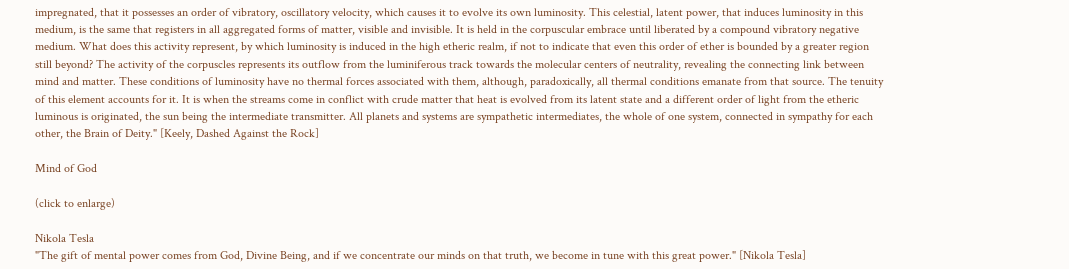impregnated, that it possesses an order of vibratory, oscillatory velocity, which causes it to evolve its own luminosity. This celestial, latent power, that induces luminosity in this medium, is the same that registers in all aggregated forms of matter, visible and invisible. It is held in the corpuscular embrace until liberated by a compound vibratory negative medium. What does this activity represent, by which luminosity is induced in the high etheric realm, if not to indicate that even this order of ether is bounded by a greater region still beyond? The activity of the corpuscles represents its outflow from the luminiferous track towards the molecular centers of neutrality, revealing the connecting link between mind and matter. These conditions of luminosity have no thermal forces associated with them, although, paradoxically, all thermal conditions emanate from that source. The tenuity of this element accounts for it. It is when the streams come in conflict with crude matter that heat is evolved from its latent state and a different order of light from the etheric luminous is originated, the sun being the intermediate transmitter. All planets and systems are sympathetic intermediates, the whole of one system, connected in sympathy for each other, the Brain of Deity." [Keely, Dashed Against the Rock]

Mind of God

(click to enlarge)

Nikola Tesla
"The gift of mental power comes from God, Divine Being, and if we concentrate our minds on that truth, we become in tune with this great power." [Nikola Tesla]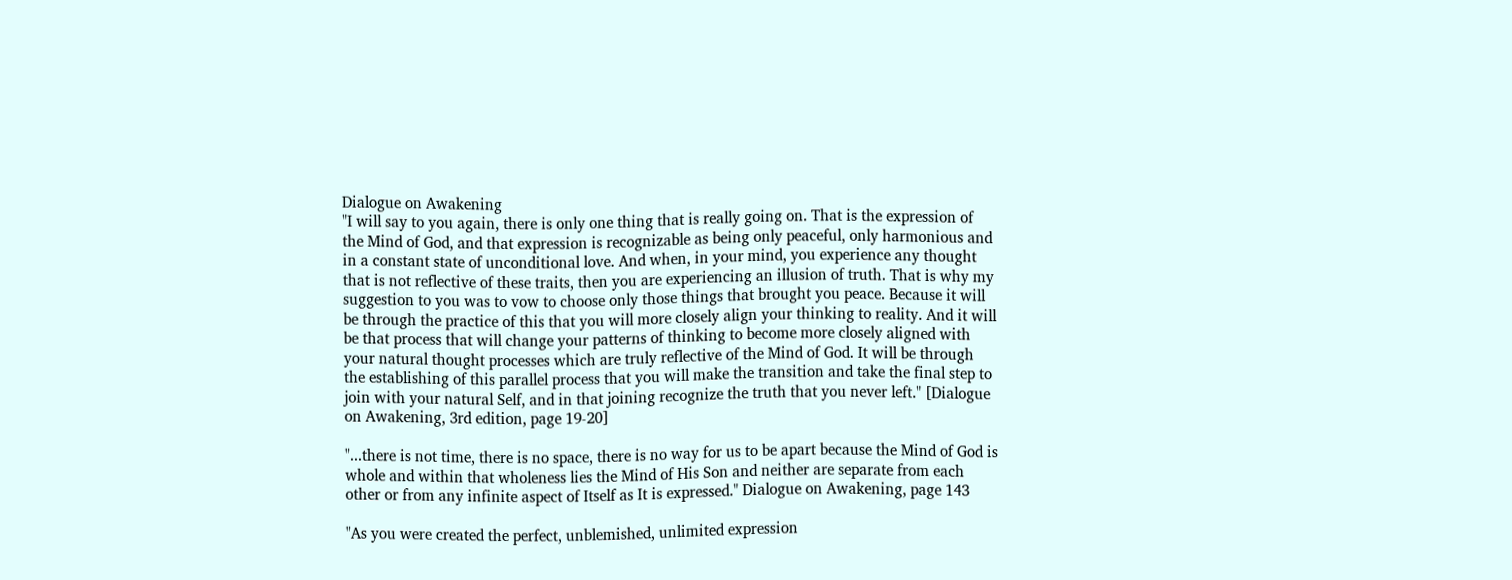Dialogue on Awakening
"I will say to you again, there is only one thing that is really going on. That is the expression of the Mind of God, and that expression is recognizable as being only peaceful, only harmonious and in a constant state of unconditional love. And when, in your mind, you experience any thought that is not reflective of these traits, then you are experiencing an illusion of truth. That is why my suggestion to you was to vow to choose only those things that brought you peace. Because it will be through the practice of this that you will more closely align your thinking to reality. And it will be that process that will change your patterns of thinking to become more closely aligned with your natural thought processes which are truly reflective of the Mind of God. It will be through the establishing of this parallel process that you will make the transition and take the final step to join with your natural Self, and in that joining recognize the truth that you never left." [Dialogue on Awakening, 3rd edition, page 19-20]

"...there is not time, there is no space, there is no way for us to be apart because the Mind of God is whole and within that wholeness lies the Mind of His Son and neither are separate from each other or from any infinite aspect of Itself as It is expressed." Dialogue on Awakening, page 143

"As you were created the perfect, unblemished, unlimited expression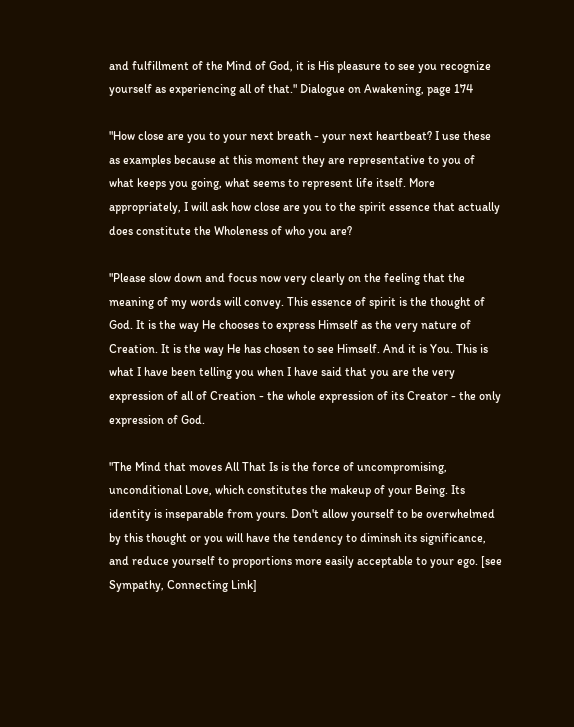and fulfillment of the Mind of God, it is His pleasure to see you recognize yourself as experiencing all of that." Dialogue on Awakening, page 174

"How close are you to your next breath - your next heartbeat? I use these as examples because at this moment they are representative to you of what keeps you going, what seems to represent life itself. More appropriately, I will ask how close are you to the spirit essence that actually does constitute the Wholeness of who you are?

"Please slow down and focus now very clearly on the feeling that the meaning of my words will convey. This essence of spirit is the thought of God. It is the way He chooses to express Himself as the very nature of Creation. It is the way He has chosen to see Himself. And it is You. This is what I have been telling you when I have said that you are the very expression of all of Creation - the whole expression of its Creator - the only expression of God.

"The Mind that moves All That Is is the force of uncompromising, unconditional Love, which constitutes the makeup of your Being. Its identity is inseparable from yours. Don't allow yourself to be overwhelmed by this thought or you will have the tendency to diminsh its significance, and reduce yourself to proportions more easily acceptable to your ego. [see Sympathy, Connecting Link]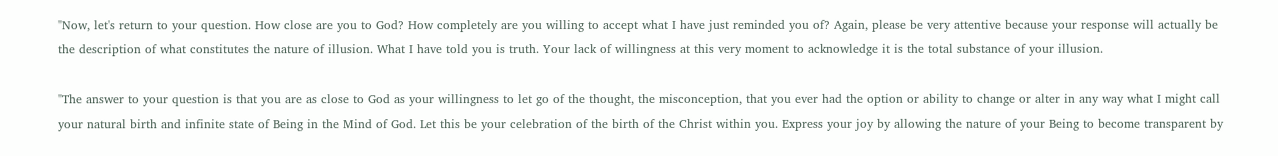"Now, let's return to your question. How close are you to God? How completely are you willing to accept what I have just reminded you of? Again, please be very attentive because your response will actually be the description of what constitutes the nature of illusion. What I have told you is truth. Your lack of willingness at this very moment to acknowledge it is the total substance of your illusion.

"The answer to your question is that you are as close to God as your willingness to let go of the thought, the misconception, that you ever had the option or ability to change or alter in any way what I might call your natural birth and infinite state of Being in the Mind of God. Let this be your celebration of the birth of the Christ within you. Express your joy by allowing the nature of your Being to become transparent by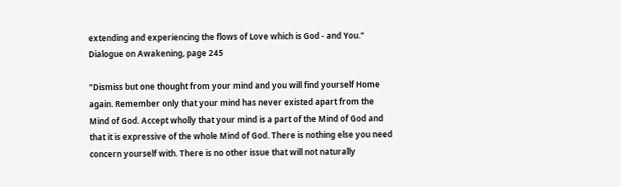extending and experiencing the flows of Love which is God - and You." Dialogue on Awakening, page 245

"Dismiss but one thought from your mind and you will find yourself Home again. Remember only that your mind has never existed apart from the Mind of God. Accept wholly that your mind is a part of the Mind of God and that it is expressive of the whole Mind of God. There is nothing else you need concern yourself with. There is no other issue that will not naturally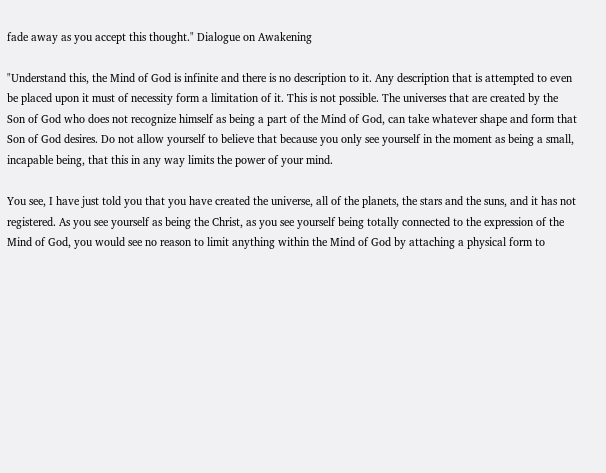fade away as you accept this thought." Dialogue on Awakening

"Understand this, the Mind of God is infinite and there is no description to it. Any description that is attempted to even be placed upon it must of necessity form a limitation of it. This is not possible. The universes that are created by the Son of God who does not recognize himself as being a part of the Mind of God, can take whatever shape and form that Son of God desires. Do not allow yourself to believe that because you only see yourself in the moment as being a small, incapable being, that this in any way limits the power of your mind.

You see, I have just told you that you have created the universe, all of the planets, the stars and the suns, and it has not registered. As you see yourself as being the Christ, as you see yourself being totally connected to the expression of the Mind of God, you would see no reason to limit anything within the Mind of God by attaching a physical form to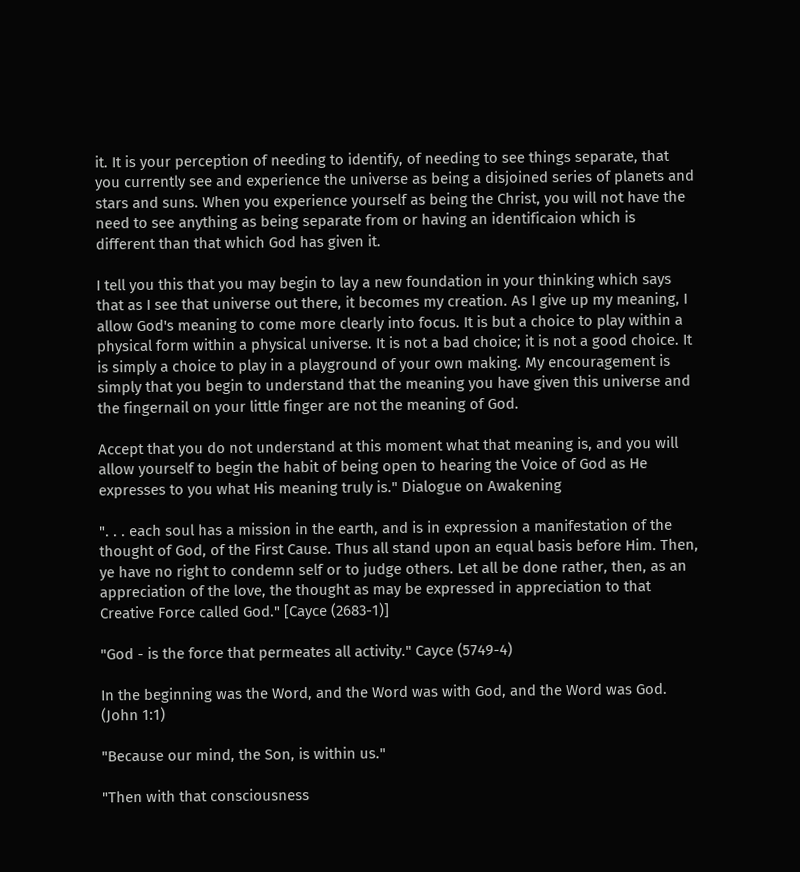it. It is your perception of needing to identify, of needing to see things separate, that you currently see and experience the universe as being a disjoined series of planets and stars and suns. When you experience yourself as being the Christ, you will not have the need to see anything as being separate from or having an identificaion which is different than that which God has given it.

I tell you this that you may begin to lay a new foundation in your thinking which says that as I see that universe out there, it becomes my creation. As I give up my meaning, I allow God's meaning to come more clearly into focus. It is but a choice to play within a physical form within a physical universe. It is not a bad choice; it is not a good choice. It is simply a choice to play in a playground of your own making. My encouragement is simply that you begin to understand that the meaning you have given this universe and the fingernail on your little finger are not the meaning of God.

Accept that you do not understand at this moment what that meaning is, and you will allow yourself to begin the habit of being open to hearing the Voice of God as He expresses to you what His meaning truly is." Dialogue on Awakening

". . . each soul has a mission in the earth, and is in expression a manifestation of the thought of God, of the First Cause. Thus all stand upon an equal basis before Him. Then, ye have no right to condemn self or to judge others. Let all be done rather, then, as an appreciation of the love, the thought as may be expressed in appreciation to that Creative Force called God." [Cayce (2683-1)]

"God - is the force that permeates all activity." Cayce (5749-4)

In the beginning was the Word, and the Word was with God, and the Word was God. (John 1:1)

"Because our mind, the Son, is within us."

"Then with that consciousness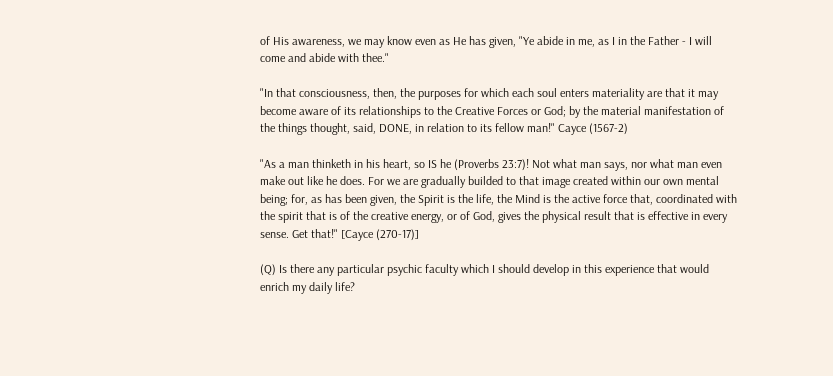of His awareness, we may know even as He has given, "Ye abide in me, as I in the Father - I will come and abide with thee."

"In that consciousness, then, the purposes for which each soul enters materiality are that it may become aware of its relationships to the Creative Forces or God; by the material manifestation of the things thought, said, DONE, in relation to its fellow man!" Cayce (1567-2)

"As a man thinketh in his heart, so IS he (Proverbs 23:7)! Not what man says, nor what man even make out like he does. For we are gradually builded to that image created within our own mental being; for, as has been given, the Spirit is the life, the Mind is the active force that, coordinated with the spirit that is of the creative energy, or of God, gives the physical result that is effective in every sense. Get that!" [Cayce (270-17)]

(Q) Is there any particular psychic faculty which I should develop in this experience that would enrich my daily life?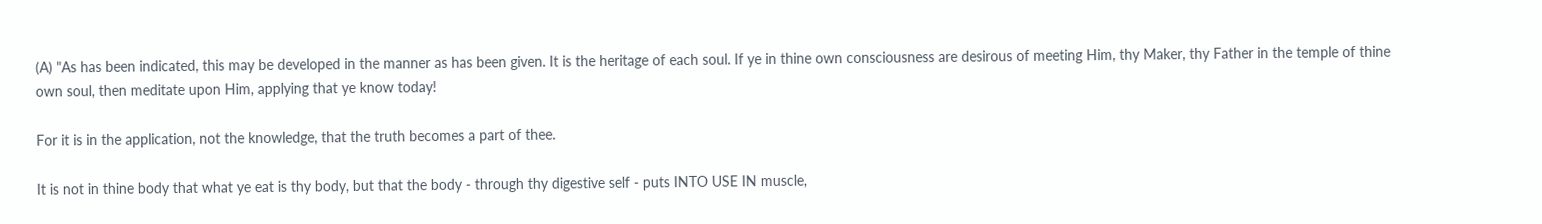(A) "As has been indicated, this may be developed in the manner as has been given. It is the heritage of each soul. If ye in thine own consciousness are desirous of meeting Him, thy Maker, thy Father in the temple of thine own soul, then meditate upon Him, applying that ye know today!

For it is in the application, not the knowledge, that the truth becomes a part of thee.

It is not in thine body that what ye eat is thy body, but that the body - through thy digestive self - puts INTO USE IN muscle,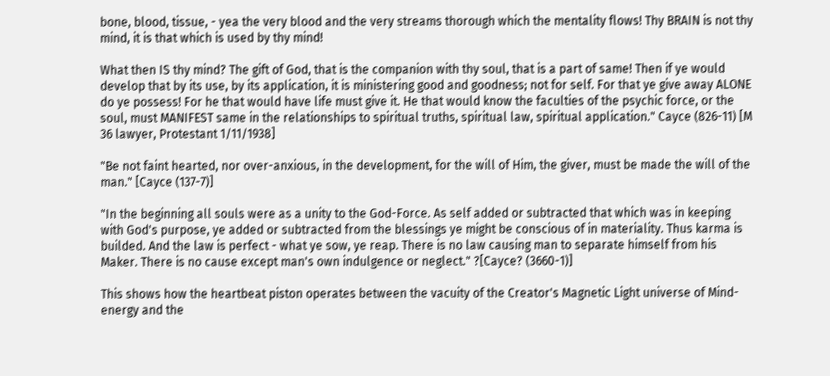bone, blood, tissue, - yea the very blood and the very streams thorough which the mentality flows! Thy BRAIN is not thy mind, it is that which is used by thy mind!

What then IS thy mind? The gift of God, that is the companion with thy soul, that is a part of same! Then if ye would develop that by its use, by its application, it is ministering good and goodness; not for self. For that ye give away ALONE do ye possess! For he that would have life must give it. He that would know the faculties of the psychic force, or the soul, must MANIFEST same in the relationships to spiritual truths, spiritual law, spiritual application." Cayce (826-11) [M 36 lawyer, Protestant 1/11/1938]

"Be not faint hearted, nor over-anxious, in the development, for the will of Him, the giver, must be made the will of the man." [Cayce (137-7)]

"In the beginning all souls were as a unity to the God-Force. As self added or subtracted that which was in keeping with God's purpose, ye added or subtracted from the blessings ye might be conscious of in materiality. Thus karma is builded. And the law is perfect - what ye sow, ye reap. There is no law causing man to separate himself from his Maker. There is no cause except man's own indulgence or neglect." ?[Cayce? (3660-1)]

This shows how the heartbeat piston operates between the vacuity of the Creator's Magnetic Light universe of Mind-energy and the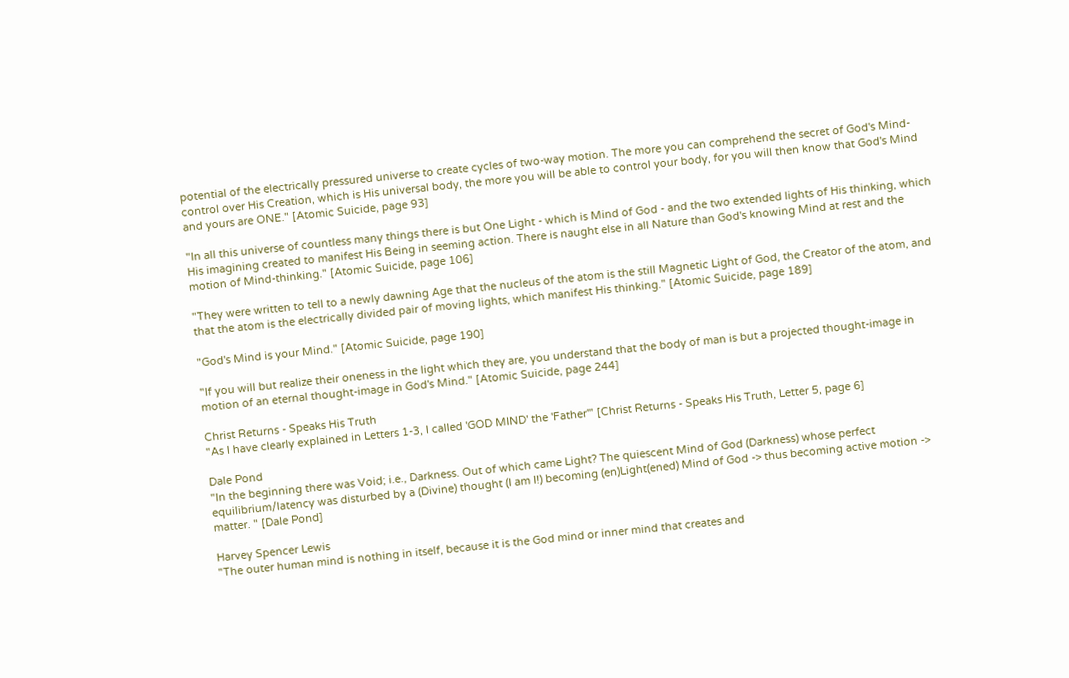potential of the electrically pressured universe to create cycles of two-way motion. The more you can comprehend the secret of God's Mind-control over His Creation, which is His universal body, the more you will be able to control your body, for you will then know that God's Mind and yours are ONE." [Atomic Suicide, page 93]

"In all this universe of countless many things there is but One Light - which is Mind of God - and the two extended lights of His thinking, which His imagining created to manifest His Being in seeming action. There is naught else in all Nature than God's knowing Mind at rest and the motion of Mind-thinking." [Atomic Suicide, page 106]

"They were written to tell to a newly dawning Age that the nucleus of the atom is the still Magnetic Light of God, the Creator of the atom, and that the atom is the electrically divided pair of moving lights, which manifest His thinking." [Atomic Suicide, page 189]

"God's Mind is your Mind." [Atomic Suicide, page 190]

"If you will but realize their oneness in the light which they are, you understand that the body of man is but a projected thought-image in motion of an eternal thought-image in God's Mind." [Atomic Suicide, page 244]

Christ Returns - Speaks His Truth
"As I have clearly explained in Letters 1-3, I called 'GOD MIND' the 'Father'" [Christ Returns - Speaks His Truth, Letter 5, page 6]

Dale Pond
"In the beginning there was Void; i.e., Darkness. Out of which came Light? The quiescent Mind of God (Darkness) whose perfect equilibrium/latency was disturbed by a (Divine) thought (I am I!) becoming (en)Light(ened) Mind of God -> thus becoming active motion -> matter. " [Dale Pond]

Harvey Spencer Lewis
"The outer human mind is nothing in itself, because it is the God mind or inner mind that creates and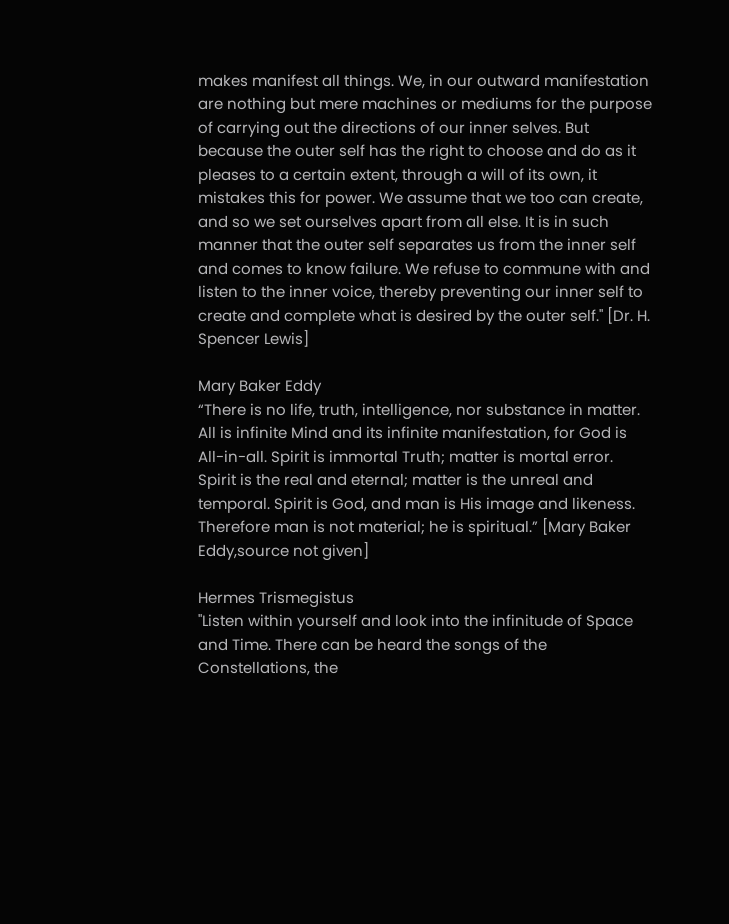makes manifest all things. We, in our outward manifestation are nothing but mere machines or mediums for the purpose of carrying out the directions of our inner selves. But because the outer self has the right to choose and do as it pleases to a certain extent, through a will of its own, it mistakes this for power. We assume that we too can create, and so we set ourselves apart from all else. It is in such manner that the outer self separates us from the inner self and comes to know failure. We refuse to commune with and listen to the inner voice, thereby preventing our inner self to create and complete what is desired by the outer self." [Dr. H. Spencer Lewis]

Mary Baker Eddy
“There is no life, truth, intelligence, nor substance in matter. All is infinite Mind and its infinite manifestation, for God is All-in-all. Spirit is immortal Truth; matter is mortal error. Spirit is the real and eternal; matter is the unreal and temporal. Spirit is God, and man is His image and likeness. Therefore man is not material; he is spiritual.” [Mary Baker Eddy,source not given]

Hermes Trismegistus
"Listen within yourself and look into the infinitude of Space and Time. There can be heard the songs of the Constellations, the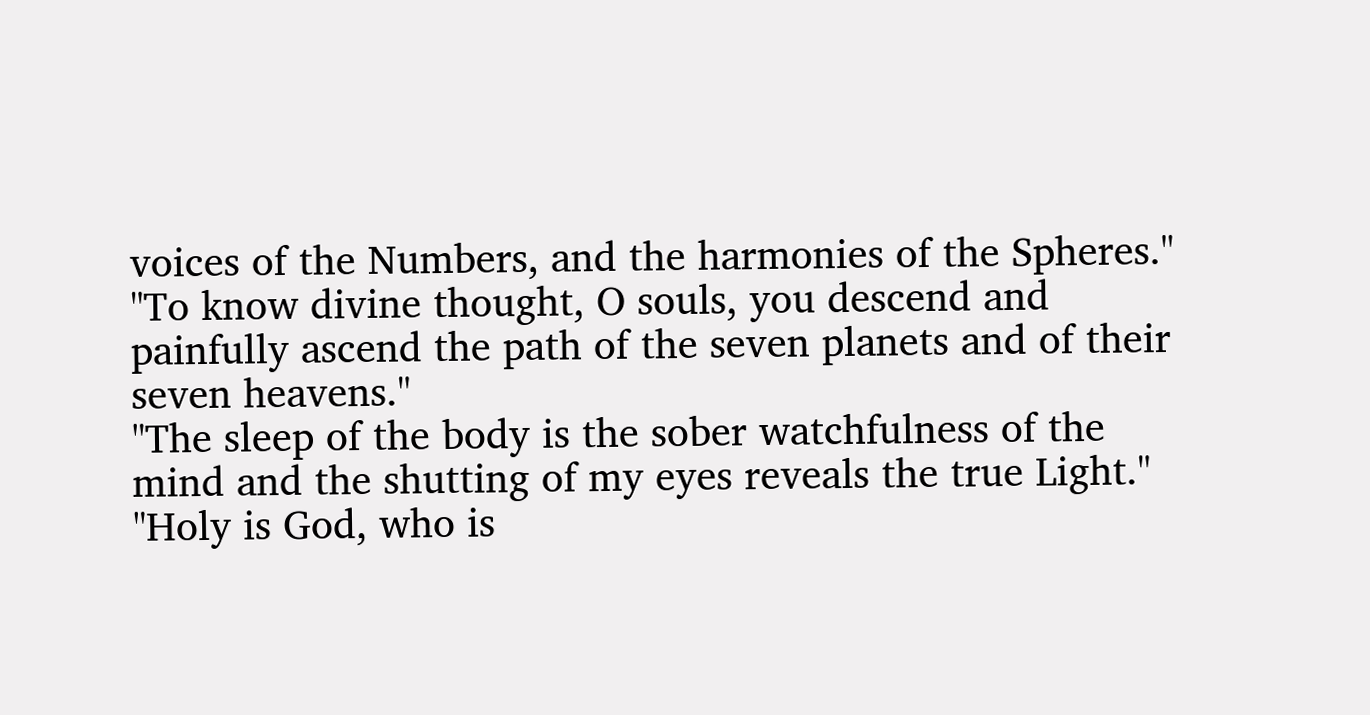voices of the Numbers, and the harmonies of the Spheres."
"To know divine thought, O souls, you descend and painfully ascend the path of the seven planets and of their seven heavens."
"The sleep of the body is the sober watchfulness of the mind and the shutting of my eyes reveals the true Light."
"Holy is God, who is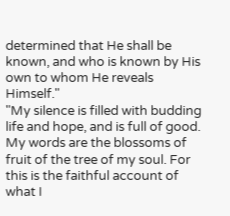determined that He shall be known, and who is known by His own to whom He reveals Himself."
"My silence is filled with budding life and hope, and is full of good. My words are the blossoms of fruit of the tree of my soul. For this is the faithful account of what I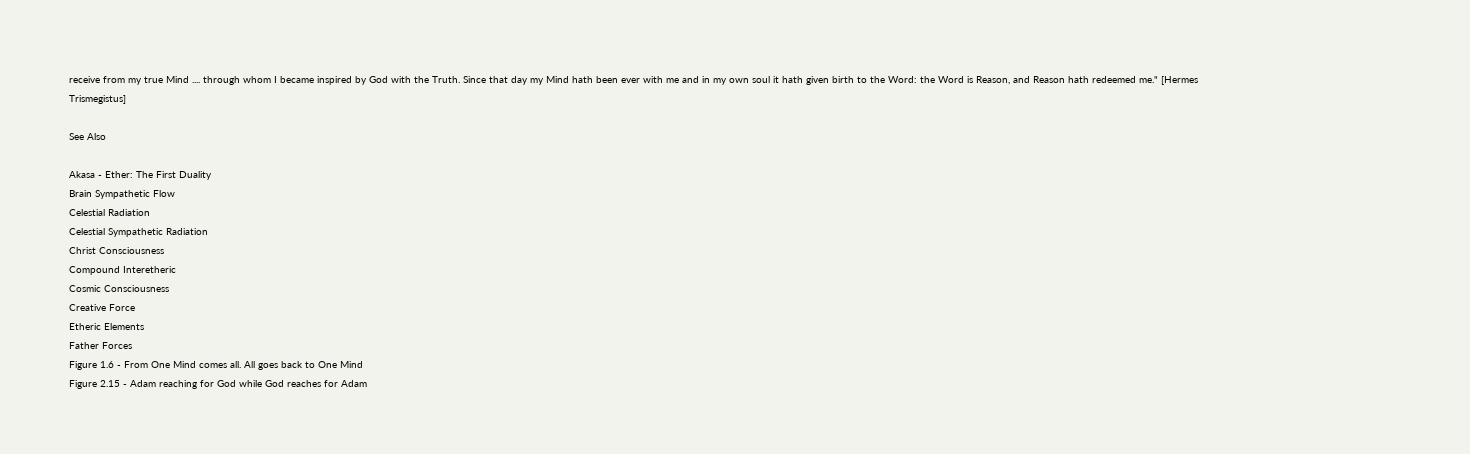receive from my true Mind .... through whom I became inspired by God with the Truth. Since that day my Mind hath been ever with me and in my own soul it hath given birth to the Word: the Word is Reason, and Reason hath redeemed me." [Hermes Trismegistus]

See Also

Akasa - Ether: The First Duality
Brain Sympathetic Flow
Celestial Radiation
Celestial Sympathetic Radiation
Christ Consciousness
Compound Interetheric
Cosmic Consciousness
Creative Force
Etheric Elements
Father Forces
Figure 1.6 - From One Mind comes all. All goes back to One Mind
Figure 2.15 - Adam reaching for God while God reaches for Adam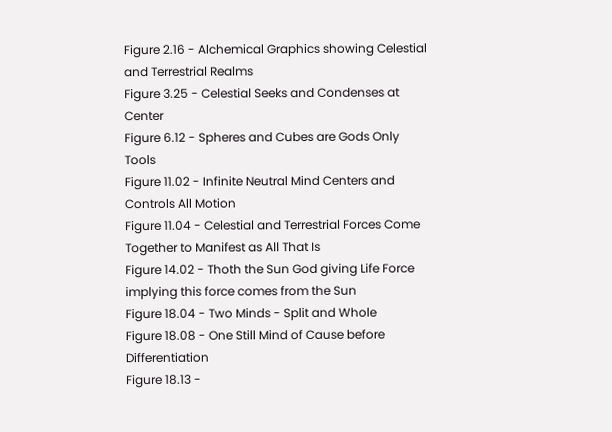Figure 2.16 - Alchemical Graphics showing Celestial and Terrestrial Realms
Figure 3.25 - Celestial Seeks and Condenses at Center
Figure 6.12 - Spheres and Cubes are Gods Only Tools
Figure 11.02 - Infinite Neutral Mind Centers and Controls All Motion
Figure 11.04 - Celestial and Terrestrial Forces Come Together to Manifest as All That Is
Figure 14.02 - Thoth the Sun God giving Life Force implying this force comes from the Sun
Figure 18.04 - Two Minds - Split and Whole
Figure 18.08 - One Still Mind of Cause before Differentiation
Figure 18.13 -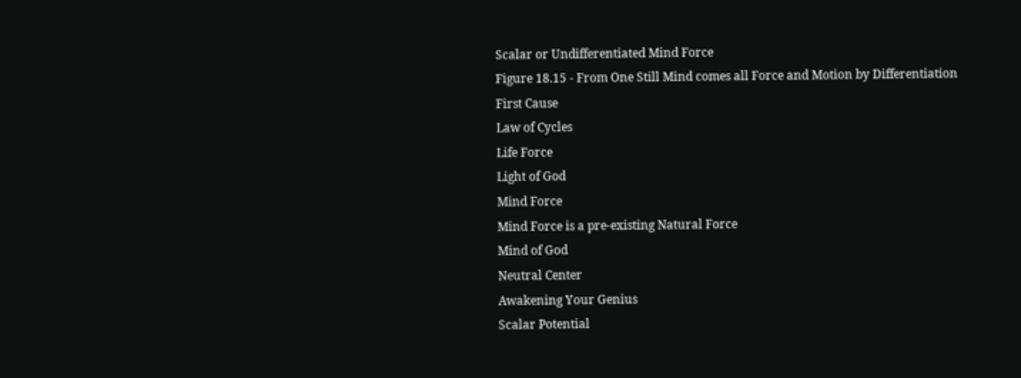Scalar or Undifferentiated Mind Force
Figure 18.15 - From One Still Mind comes all Force and Motion by Differentiation
First Cause
Law of Cycles
Life Force
Light of God
Mind Force
Mind Force is a pre-existing Natural Force
Mind of God
Neutral Center
Awakening Your Genius
Scalar Potential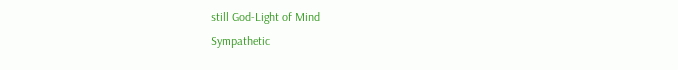still God-Light of Mind
Sympathetic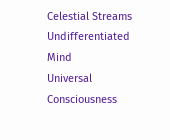Celestial Streams
Undifferentiated Mind
Universal Consciousness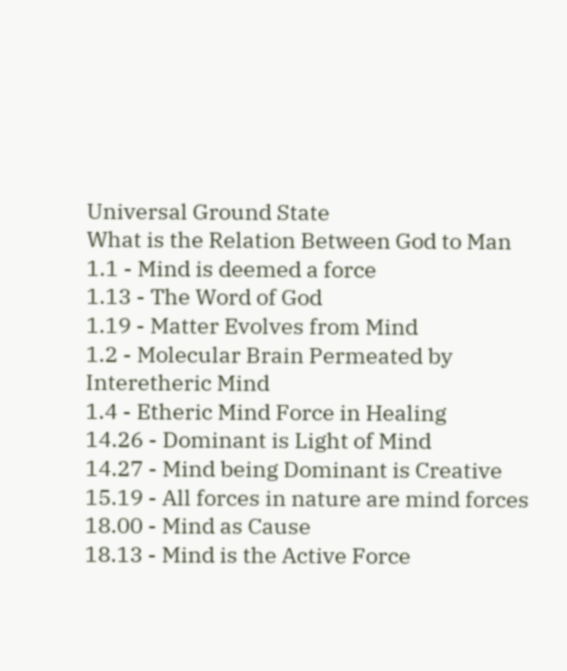Universal Ground State
What is the Relation Between God to Man
1.1 - Mind is deemed a force
1.13 - The Word of God
1.19 - Matter Evolves from Mind
1.2 - Molecular Brain Permeated by Interetheric Mind
1.4 - Etheric Mind Force in Healing
14.26 - Dominant is Light of Mind
14.27 - Mind being Dominant is Creative
15.19 - All forces in nature are mind forces
18.00 - Mind as Cause
18.13 - Mind is the Active Force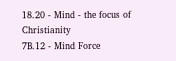18.20 - Mind - the focus of Christianity
7B.12 - Mind Force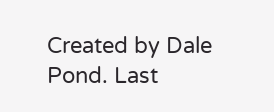Created by Dale Pond. Last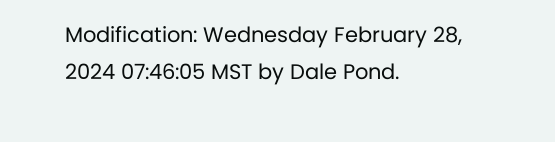Modification: Wednesday February 28, 2024 07:46:05 MST by Dale Pond.